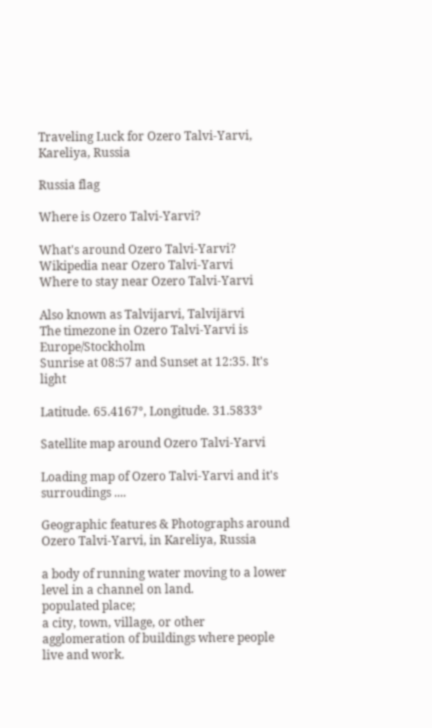Traveling Luck for Ozero Talvi-Yarvi, Kareliya, Russia

Russia flag

Where is Ozero Talvi-Yarvi?

What's around Ozero Talvi-Yarvi?
Wikipedia near Ozero Talvi-Yarvi
Where to stay near Ozero Talvi-Yarvi

Also known as Talvijarvi, Talvijärvi
The timezone in Ozero Talvi-Yarvi is Europe/Stockholm
Sunrise at 08:57 and Sunset at 12:35. It's light

Latitude. 65.4167°, Longitude. 31.5833°

Satellite map around Ozero Talvi-Yarvi

Loading map of Ozero Talvi-Yarvi and it's surroudings ....

Geographic features & Photographs around Ozero Talvi-Yarvi, in Kareliya, Russia

a body of running water moving to a lower level in a channel on land.
populated place;
a city, town, village, or other agglomeration of buildings where people live and work.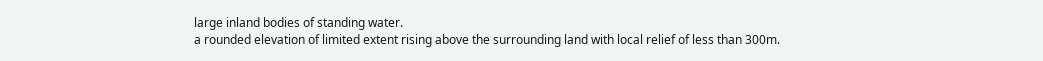large inland bodies of standing water.
a rounded elevation of limited extent rising above the surrounding land with local relief of less than 300m.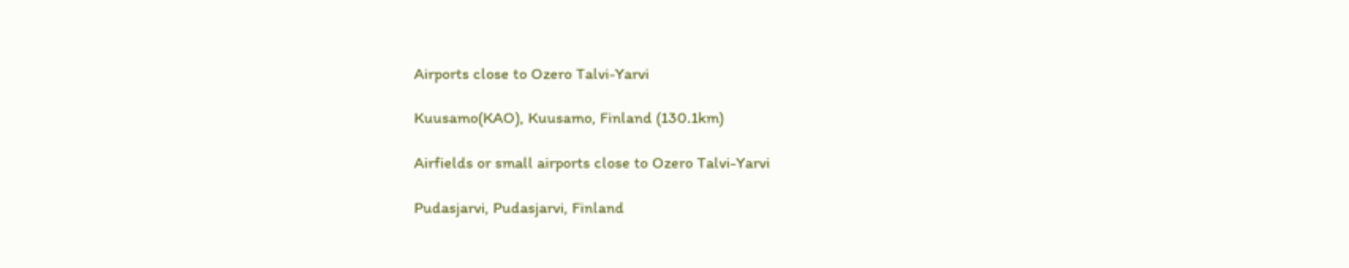Airports close to Ozero Talvi-Yarvi

Kuusamo(KAO), Kuusamo, Finland (130.1km)

Airfields or small airports close to Ozero Talvi-Yarvi

Pudasjarvi, Pudasjarvi, Finland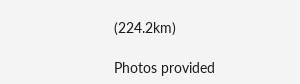(224.2km)

Photos provided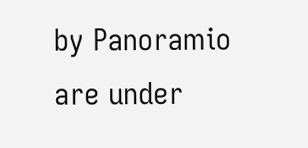by Panoramio are under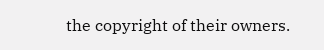the copyright of their owners.